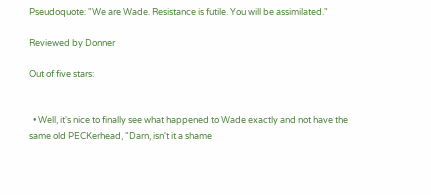Pseudoquote: "We are Wade. Resistance is futile. You will be assimilated."

Reviewed by Donner

Out of five stars:


  • Well, it's nice to finally see what happened to Wade exactly and not have the same old PECKerhead, "Darn, isn't it a shame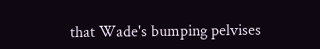that Wade's bumping pelvises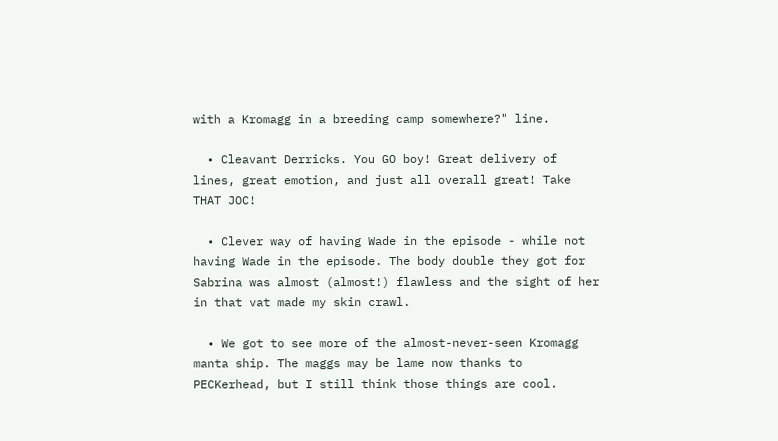with a Kromagg in a breeding camp somewhere?" line.

  • Cleavant Derricks. You GO boy! Great delivery of lines, great emotion, and just all overall great! Take THAT JOC!

  • Clever way of having Wade in the episode - while not having Wade in the episode. The body double they got for Sabrina was almost (almost!) flawless and the sight of her in that vat made my skin crawl.

  • We got to see more of the almost-never-seen Kromagg manta ship. The maggs may be lame now thanks to PECKerhead, but I still think those things are cool.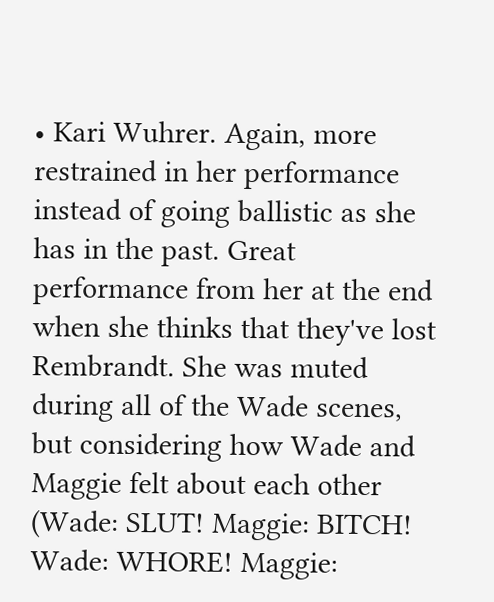• Kari Wuhrer. Again, more restrained in her performance instead of going ballistic as she has in the past. Great performance from her at the end when she thinks that they've lost Rembrandt. She was muted during all of the Wade scenes, but considering how Wade and Maggie felt about each other (Wade: SLUT! Maggie: BITCH! Wade: WHORE! Maggie: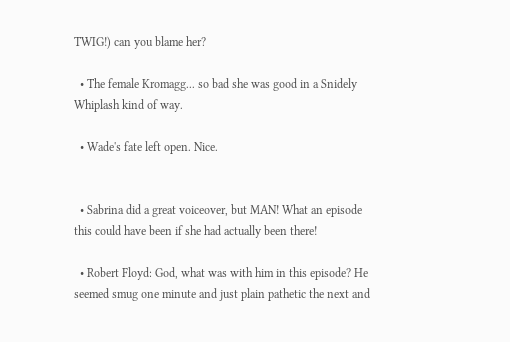TWIG!) can you blame her?

  • The female Kromagg... so bad she was good in a Snidely Whiplash kind of way.

  • Wade's fate left open. Nice.


  • Sabrina did a great voiceover, but MAN! What an episode this could have been if she had actually been there!

  • Robert Floyd: God, what was with him in this episode? He seemed smug one minute and just plain pathetic the next and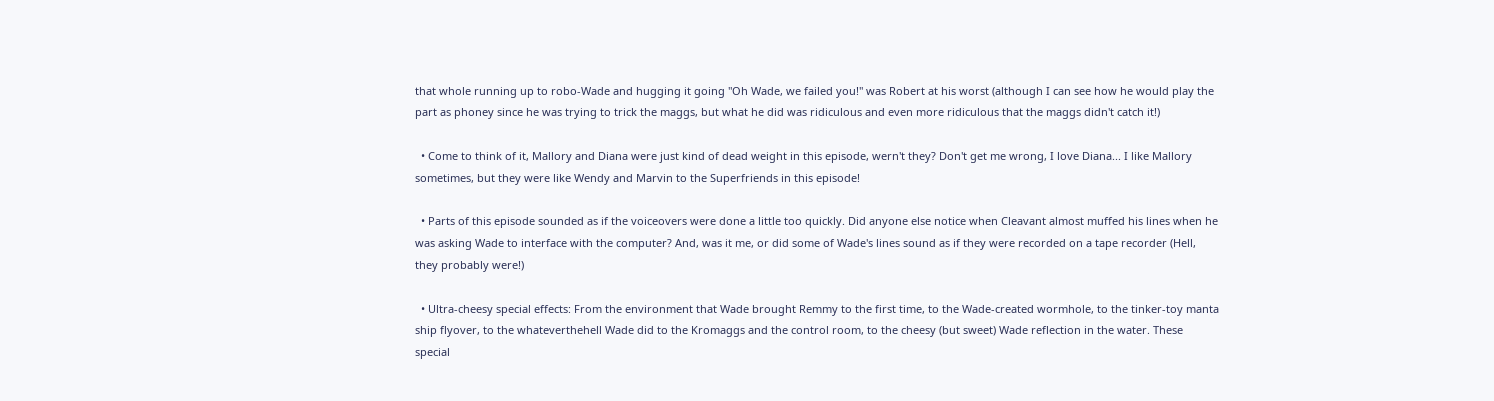that whole running up to robo-Wade and hugging it going "Oh Wade, we failed you!" was Robert at his worst (although I can see how he would play the part as phoney since he was trying to trick the maggs, but what he did was ridiculous and even more ridiculous that the maggs didn't catch it!)

  • Come to think of it, Mallory and Diana were just kind of dead weight in this episode, wern't they? Don't get me wrong, I love Diana... I like Mallory sometimes, but they were like Wendy and Marvin to the Superfriends in this episode!

  • Parts of this episode sounded as if the voiceovers were done a little too quickly. Did anyone else notice when Cleavant almost muffed his lines when he was asking Wade to interface with the computer? And, was it me, or did some of Wade's lines sound as if they were recorded on a tape recorder (Hell, they probably were!)

  • Ultra-cheesy special effects: From the environment that Wade brought Remmy to the first time, to the Wade-created wormhole, to the tinker-toy manta ship flyover, to the whateverthehell Wade did to the Kromaggs and the control room, to the cheesy (but sweet) Wade reflection in the water. These special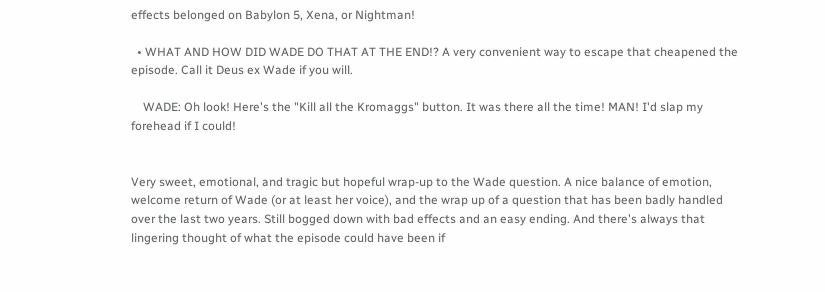effects belonged on Babylon 5, Xena, or Nightman!

  • WHAT AND HOW DID WADE DO THAT AT THE END!? A very convenient way to escape that cheapened the episode. Call it Deus ex Wade if you will.

    WADE: Oh look! Here's the "Kill all the Kromaggs" button. It was there all the time! MAN! I'd slap my forehead if I could!


Very sweet, emotional, and tragic but hopeful wrap-up to the Wade question. A nice balance of emotion, welcome return of Wade (or at least her voice), and the wrap up of a question that has been badly handled over the last two years. Still bogged down with bad effects and an easy ending. And there's always that lingering thought of what the episode could have been if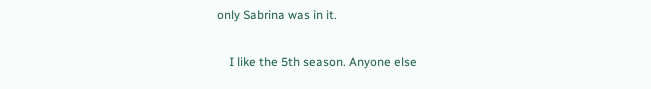only Sabrina was in it.

    I like the 5th season. Anyone else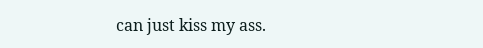can just kiss my ass.